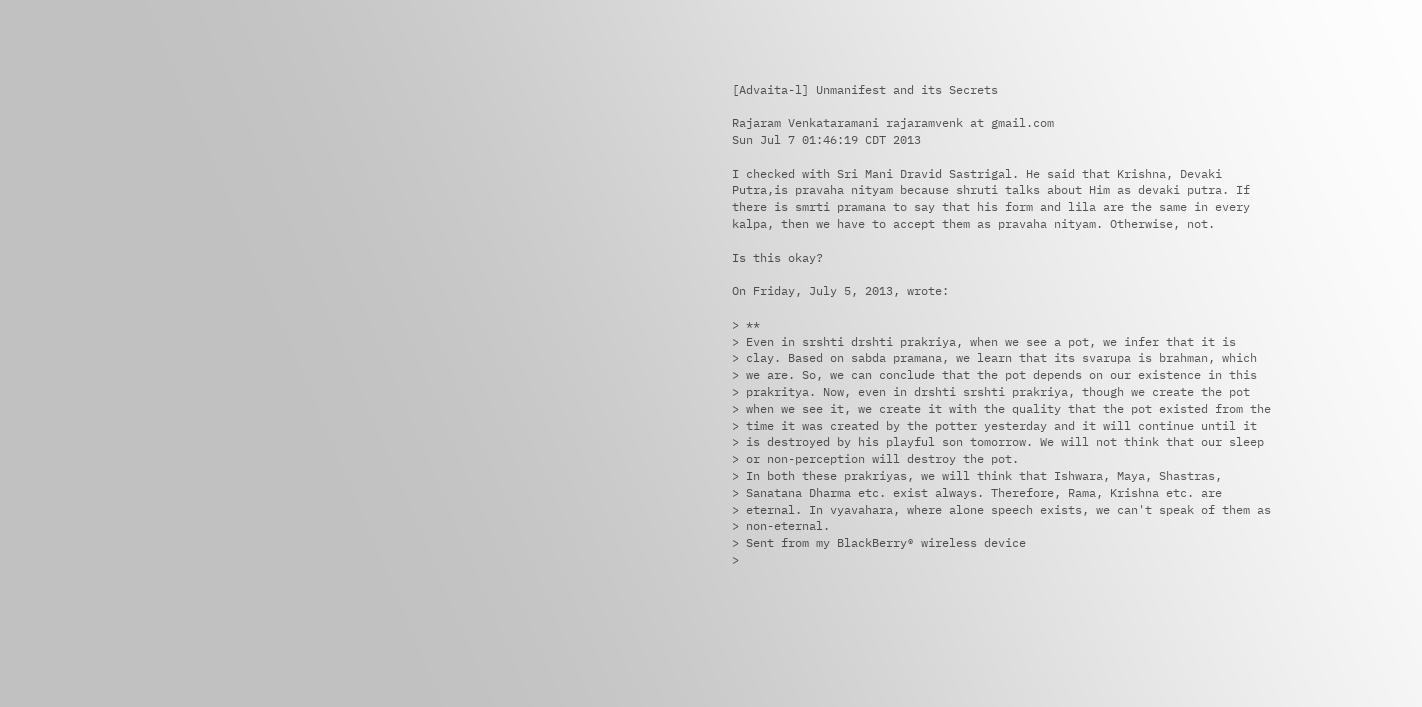[Advaita-l] Unmanifest and its Secrets

Rajaram Venkataramani rajaramvenk at gmail.com
Sun Jul 7 01:46:19 CDT 2013

I checked with Sri Mani Dravid Sastrigal. He said that Krishna, Devaki
Putra,is pravaha nityam because shruti talks about Him as devaki putra. If
there is smrti pramana to say that his form and lila are the same in every
kalpa, then we have to accept them as pravaha nityam. Otherwise, not.

Is this okay?

On Friday, July 5, 2013, wrote:

> **
> Even in srshti drshti prakriya, when we see a pot, we infer that it is
> clay. Based on sabda pramana, we learn that its svarupa is brahman, which
> we are. So, we can conclude that the pot depends on our existence in this
> prakritya. Now, even in drshti srshti prakriya, though we create the pot
> when we see it, we create it with the quality that the pot existed from the
> time it was created by the potter yesterday and it will continue until it
> is destroyed by his playful son tomorrow. We will not think that our sleep
> or non-perception will destroy the pot.
> In both these prakriyas, we will think that Ishwara, Maya, Shastras,
> Sanatana Dharma etc. exist always. Therefore, Rama, Krishna etc. are
> eternal. In vyavahara, where alone speech exists, we can't speak of them as
> non-eternal.
> Sent from my BlackBerry® wireless device
>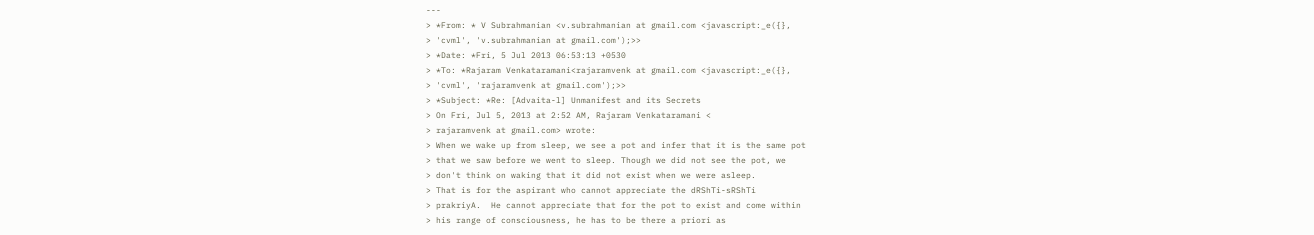---
> *From: * V Subrahmanian <v.subrahmanian at gmail.com <javascript:_e({},
> 'cvml', 'v.subrahmanian at gmail.com');>>
> *Date: *Fri, 5 Jul 2013 06:53:13 +0530
> *To: *Rajaram Venkataramani<rajaramvenk at gmail.com <javascript:_e({},
> 'cvml', 'rajaramvenk at gmail.com');>>
> *Subject: *Re: [Advaita-l] Unmanifest and its Secrets
> On Fri, Jul 5, 2013 at 2:52 AM, Rajaram Venkataramani <
> rajaramvenk at gmail.com> wrote:
> When we wake up from sleep, we see a pot and infer that it is the same pot
> that we saw before we went to sleep. Though we did not see the pot, we
> don't think on waking that it did not exist when we were asleep.
> That is for the aspirant who cannot appreciate the dRShTi-sRShTi
> prakriyA.  He cannot appreciate that for the pot to exist and come within
> his range of consciousness, he has to be there a priori as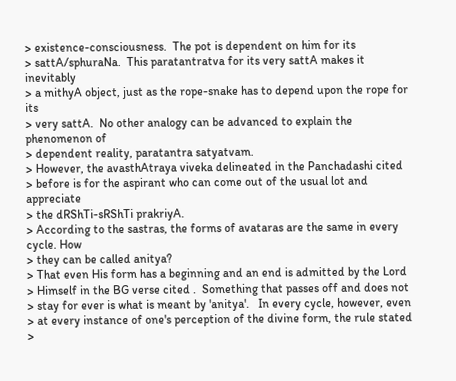> existence-consciousness.  The pot is dependent on him for its
> sattA/sphuraNa.  This paratantratva for its very sattA makes it inevitably
> a mithyA object, just as the rope-snake has to depend upon the rope for its
> very sattA.  No other analogy can be advanced to explain the phenomenon of
> dependent reality, paratantra satyatvam.
> However, the avasthAtraya viveka delineated in the Panchadashi cited
> before is for the aspirant who can come out of the usual lot and appreciate
> the dRShTi-sRShTi prakriyA.
> According to the sastras, the forms of avataras are the same in every cycle. How
> they can be called anitya?
> That even His form has a beginning and an end is admitted by the Lord
> Himself in the BG verse cited .  Something that passes off and does not
> stay for ever is what is meant by 'anitya'.   In every cycle, however, even
> at every instance of one's perception of the divine form, the rule stated
>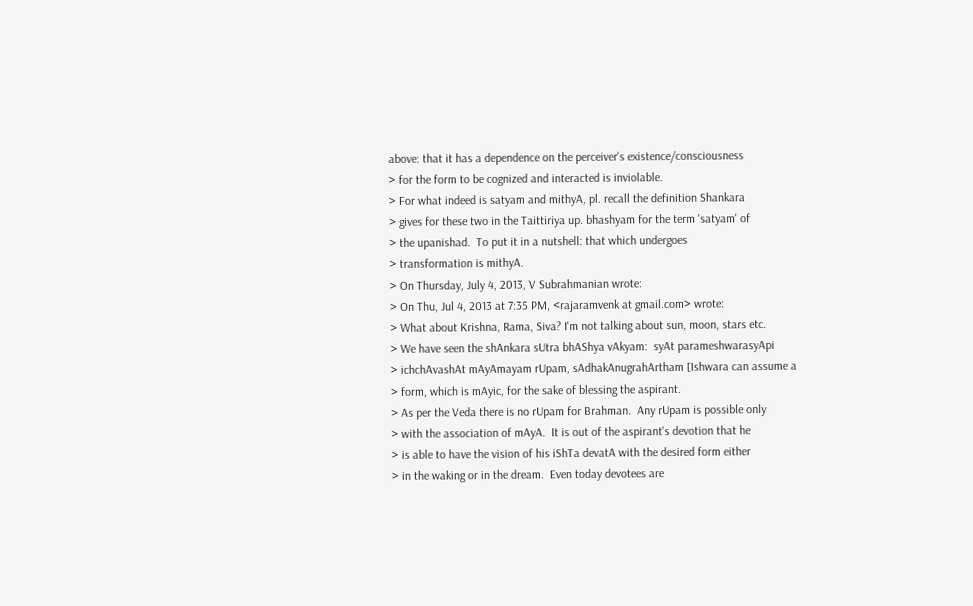above: that it has a dependence on the perceiver's existence/consciousness
> for the form to be cognized and interacted is inviolable.
> For what indeed is satyam and mithyA, pl. recall the definition Shankara
> gives for these two in the Taittiriya up. bhashyam for the term 'satyam' of
> the upanishad.  To put it in a nutshell: that which undergoes
> transformation is mithyA.
> On Thursday, July 4, 2013, V Subrahmanian wrote:
> On Thu, Jul 4, 2013 at 7:35 PM, <rajaramvenk at gmail.com> wrote:
> What about Krishna, Rama, Siva? I'm not talking about sun, moon, stars etc.
> We have seen the shAnkara sUtra bhAShya vAkyam:  syAt parameshwarasyApi
> ichchAvashAt mAyAmayam rUpam, sAdhakAnugrahArtham [Ishwara can assume a
> form, which is mAyic, for the sake of blessing the aspirant.
> As per the Veda there is no rUpam for Brahman.  Any rUpam is possible only
> with the association of mAyA.  It is out of the aspirant's devotion that he
> is able to have the vision of his iShTa devatA with the desired form either
> in the waking or in the dream.  Even today devotees are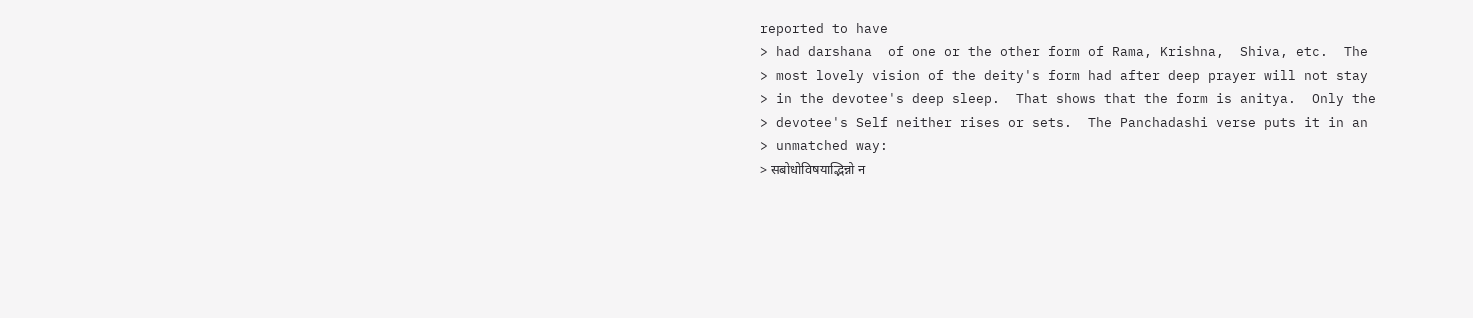reported to have
> had darshana  of one or the other form of Rama, Krishna,  Shiva, etc.  The
> most lovely vision of the deity's form had after deep prayer will not stay
> in the devotee's deep sleep.  That shows that the form is anitya.  Only the
> devotee's Self neither rises or sets.  The Panchadashi verse puts it in an
> unmatched way:
> सबोधोविषयाद्भिन्नो न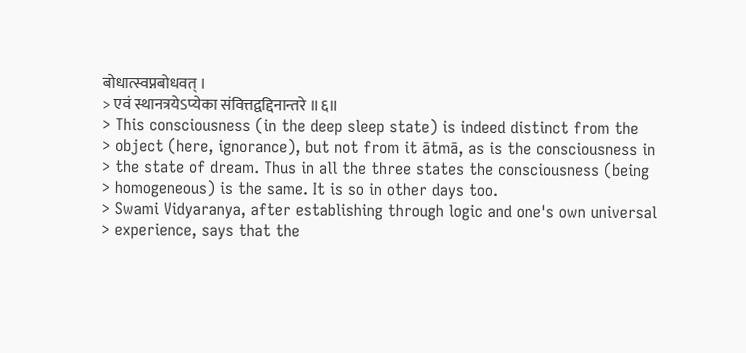बोधात्स्वप्नबोधवत् ।
> एवं स्थानत्रयेऽप्येका संवित्तद्वद्दिनान्तरे ॥६॥
> This consciousness (in the deep sleep state) is indeed distinct from the
> object (here, ignorance), but not from it ātmā, as is the consciousness in
> the state of dream. Thus in all the three states the consciousness (being
> homogeneous) is the same. It is so in other days too.
> Swami Vidyaranya, after establishing through logic and one's own universal
> experience, says that the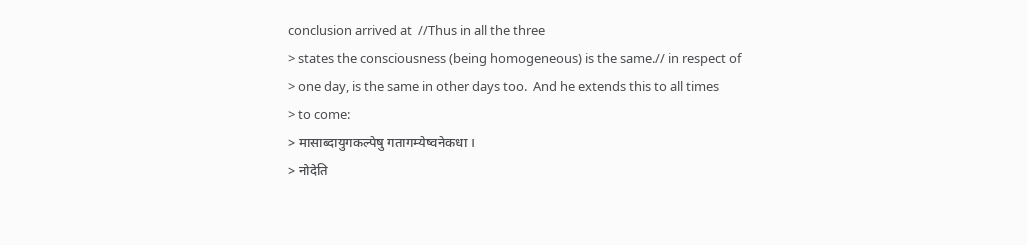conclusion arrived at  //Thus in all the three
> states the consciousness (being homogeneous) is the same.// in respect of
> one day, is the same in other days too.  And he extends this to all times
> to come:
> मासाब्दायुगकल्पेषु गतागम्येष्वनेकधा ।
> नोदेति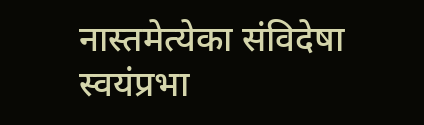नास्तमेत्येका संविदेषा स्वयंप्रभा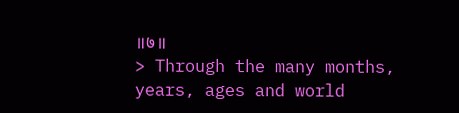॥७॥
> Through the many months, years, ages and world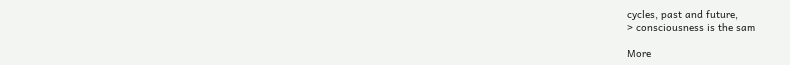cycles, past and future,
> consciousness is the sam

More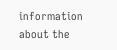information about the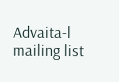Advaita-l mailing list